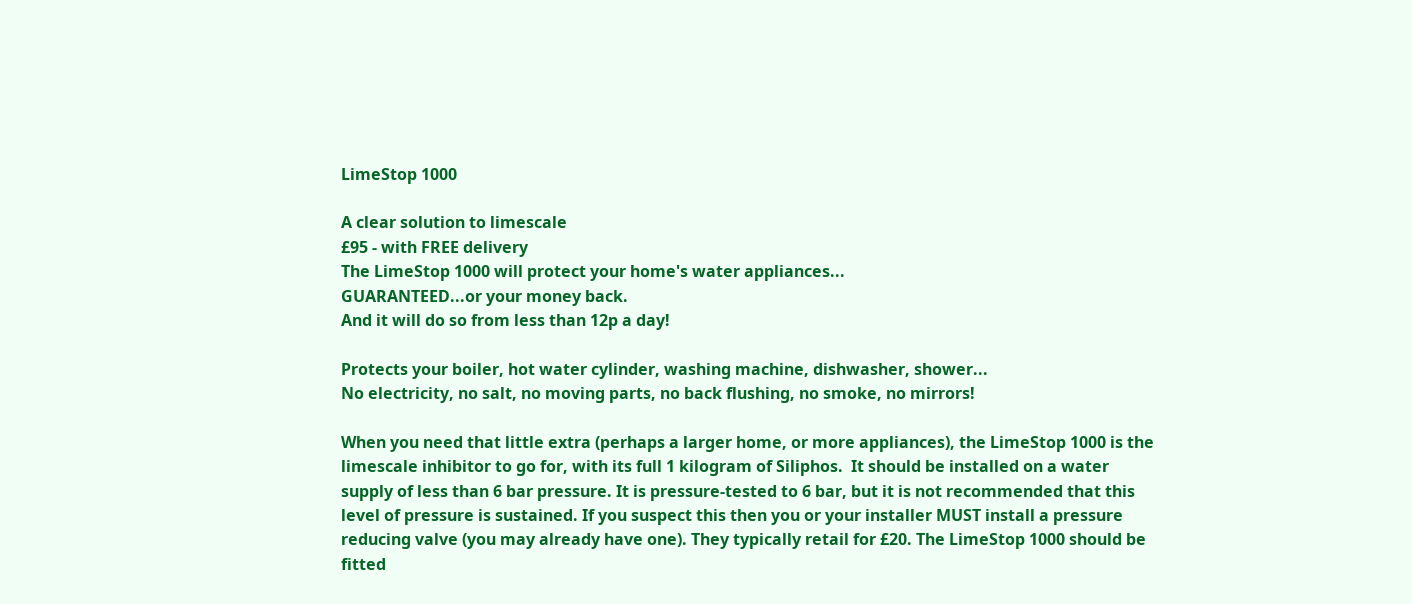LimeStop 1000

A clear solution to limescale
£95 - with FREE delivery
The LimeStop 1000 will protect your home's water appliances...
GUARANTEED...or your money back.
And it will do so from less than 12p a day!

Protects your boiler, hot water cylinder, washing machine, dishwasher, shower...
No electricity, no salt, no moving parts, no back flushing, no smoke, no mirrors!

When you need that little extra (perhaps a larger home, or more appliances), the LimeStop 1000 is the limescale inhibitor to go for, with its full 1 kilogram of Siliphos.  It should be installed on a water supply of less than 6 bar pressure. It is pressure-tested to 6 bar, but it is not recommended that this level of pressure is sustained. If you suspect this then you or your installer MUST install a pressure reducing valve (you may already have one). They typically retail for £20. The LimeStop 1000 should be fitted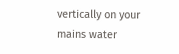vertically on your mains water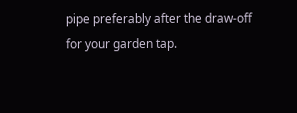pipe preferably after the draw-off for your garden tap.